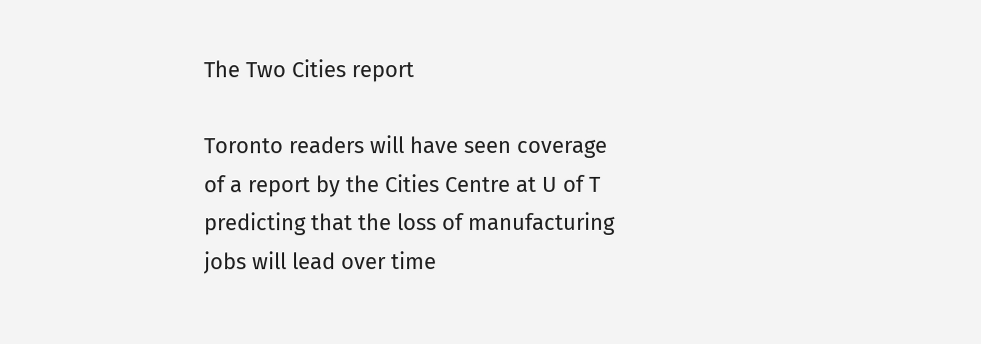The Two Cities report

Toronto readers will have seen coverage of a report by the Cities Centre at U of T predicting that the loss of manufacturing jobs will lead over time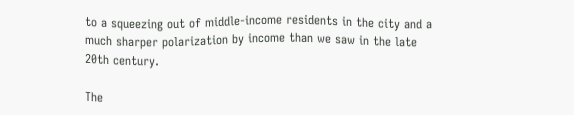to a squeezing out of middle-income residents in the city and a much sharper polarization by income than we saw in the late 20th century.

The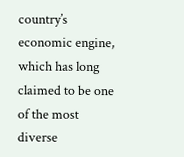country’s economic engine, which has long claimed to be one of the most diverse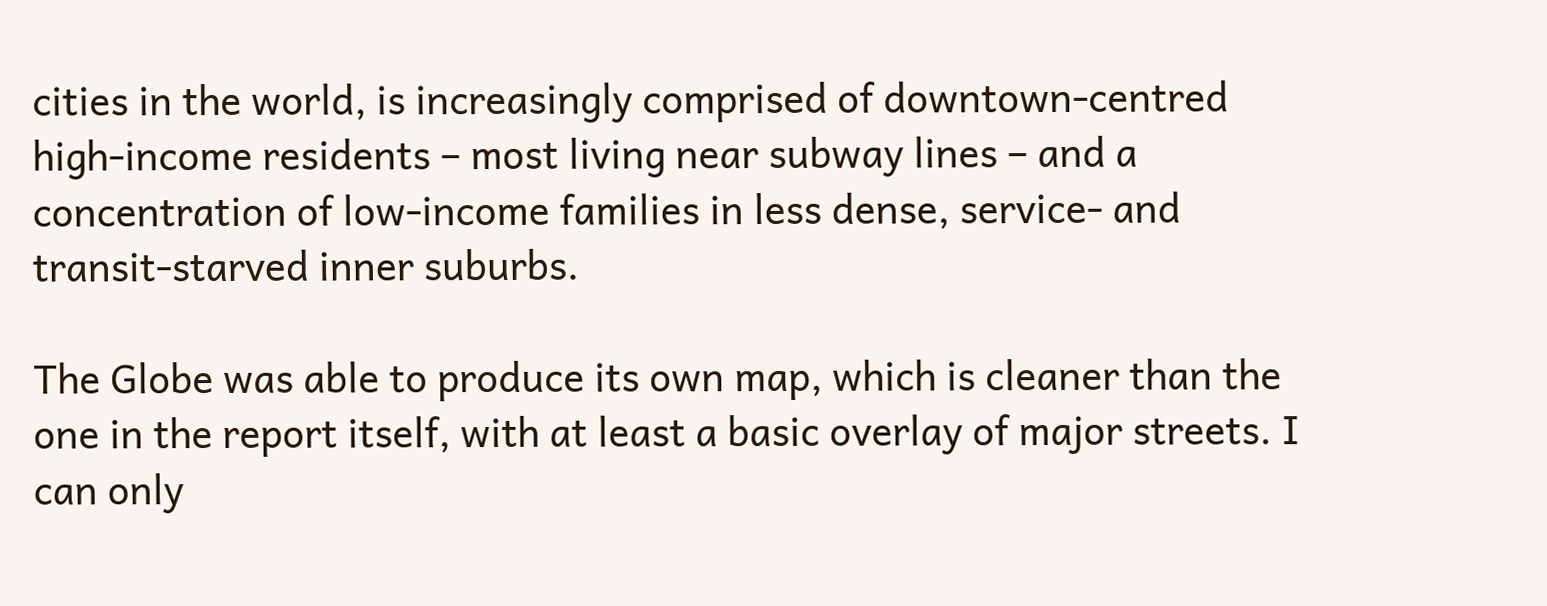cities in the world, is increasingly comprised of downtown-centred high-income residents – most living near subway lines – and a concentration of low-income families in less dense, service- and transit-starved inner suburbs.

The Globe was able to produce its own map, which is cleaner than the one in the report itself, with at least a basic overlay of major streets. I can only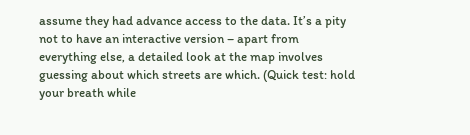assume they had advance access to the data. It’s a pity not to have an interactive version – apart from everything else, a detailed look at the map involves guessing about which streets are which. (Quick test: hold your breath while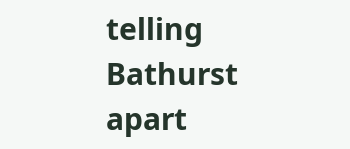telling Bathurst apart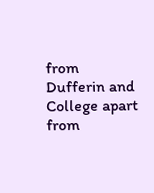from Dufferin and College apart from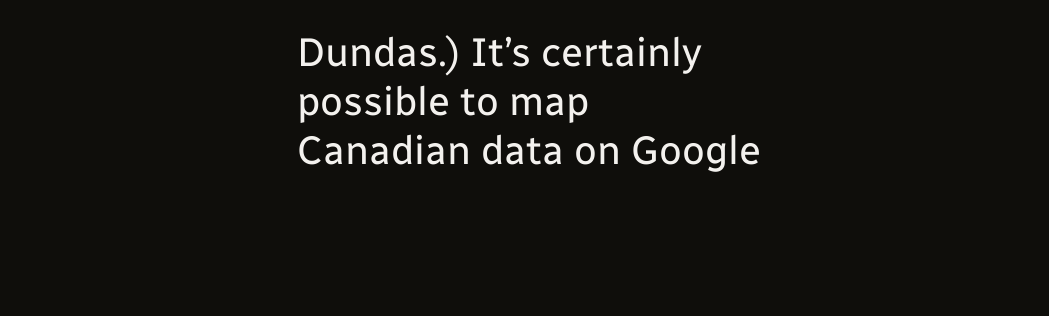Dundas.) It’s certainly possible to map Canadian data on Google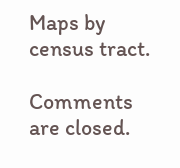Maps by census tract.

Comments are closed.